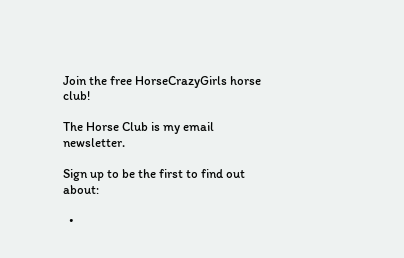Join the free HorseCrazyGirls horse club!

The Horse Club is my email newsletter.

Sign up to be the first to find out about:

  •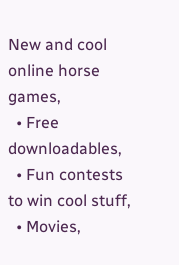New and cool online horse games,
  • Free downloadables,
  • Fun contests to win cool stuff,
  • Movies,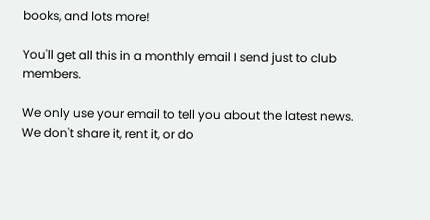books, and lots more!

You'll get all this in a monthly email I send just to club members.

We only use your email to tell you about the latest news. We don't share it, rent it, or do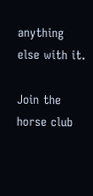anything else with it.

Join the horse club